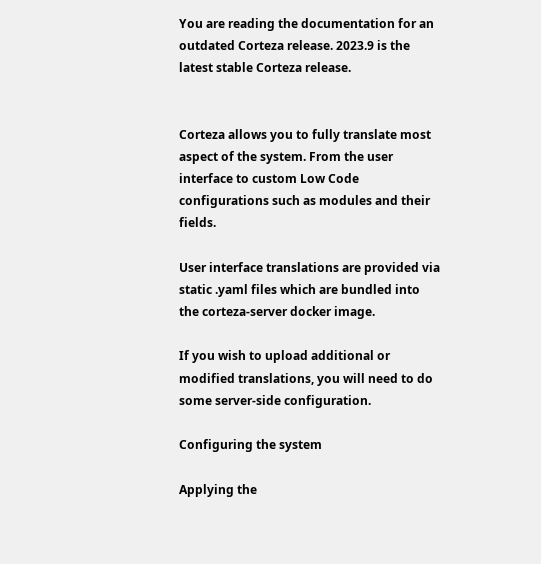You are reading the documentation for an outdated Corteza release. 2023.9 is the latest stable Corteza release.


Corteza allows you to fully translate most aspect of the system. From the user interface to custom Low Code configurations such as modules and their fields.

User interface translations are provided via static .yaml files which are bundled into the corteza-server docker image.

If you wish to upload additional or modified translations, you will need to do some server-side configuration.

Configuring the system

Applying the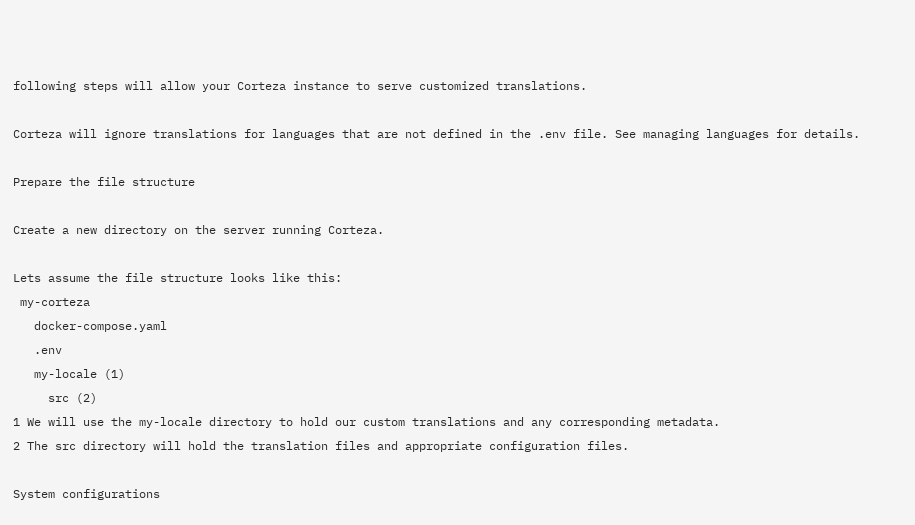following steps will allow your Corteza instance to serve customized translations.

Corteza will ignore translations for languages that are not defined in the .env file. See managing languages for details.

Prepare the file structure

Create a new directory on the server running Corteza.

Lets assume the file structure looks like this:
 my-corteza
   docker-compose.yaml
   .env
   my-locale (1)
     src (2)
1 We will use the my-locale directory to hold our custom translations and any corresponding metadata.
2 The src directory will hold the translation files and appropriate configuration files.

System configurations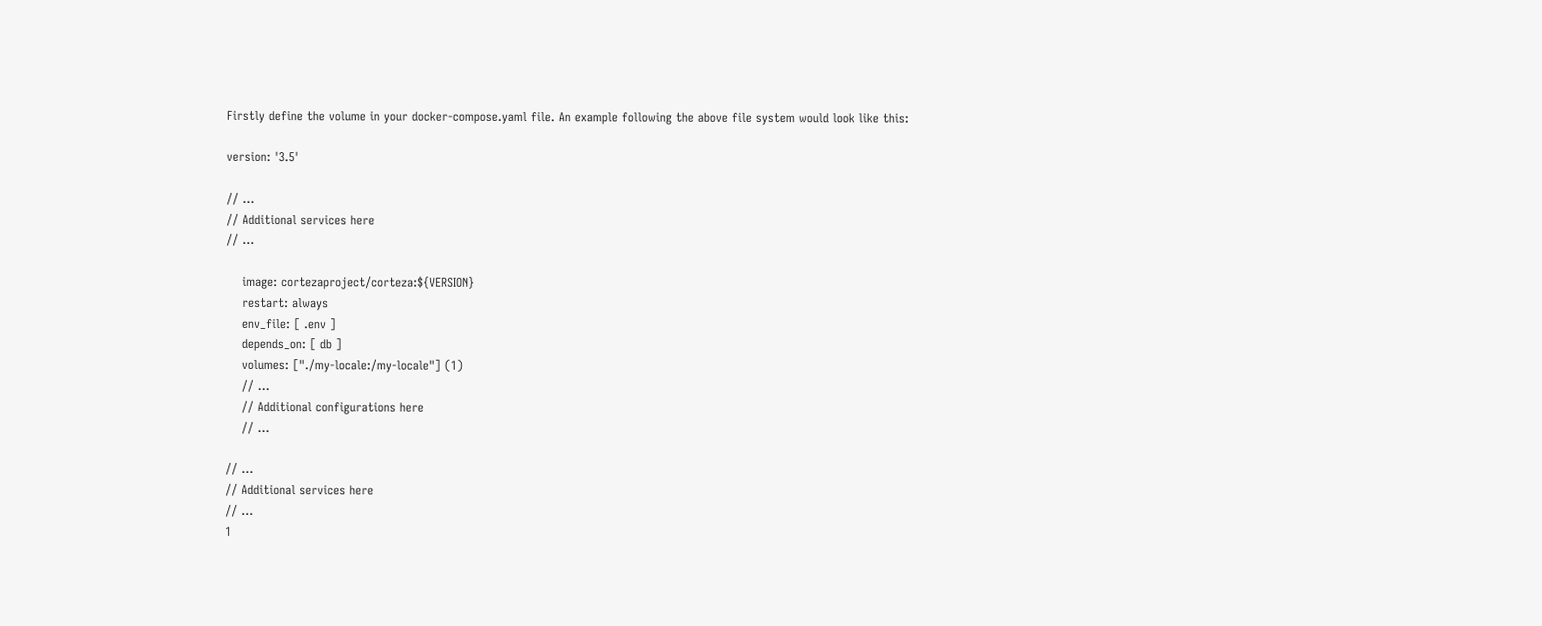Firstly define the volume in your docker-compose.yaml file. An example following the above file system would look like this:

version: '3.5'

// ...
// Additional services here
// ...

    image: cortezaproject/corteza:${VERSION}
    restart: always
    env_file: [ .env ]
    depends_on: [ db ]
    volumes: ["./my-locale:/my-locale"] (1)
    // ...
    // Additional configurations here
    // ...

// ...
// Additional services here
// ...
1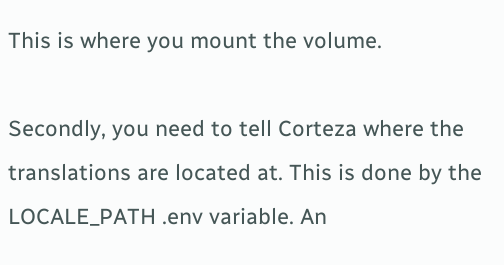This is where you mount the volume.

Secondly, you need to tell Corteza where the translations are located at. This is done by the LOCALE_PATH .env variable. An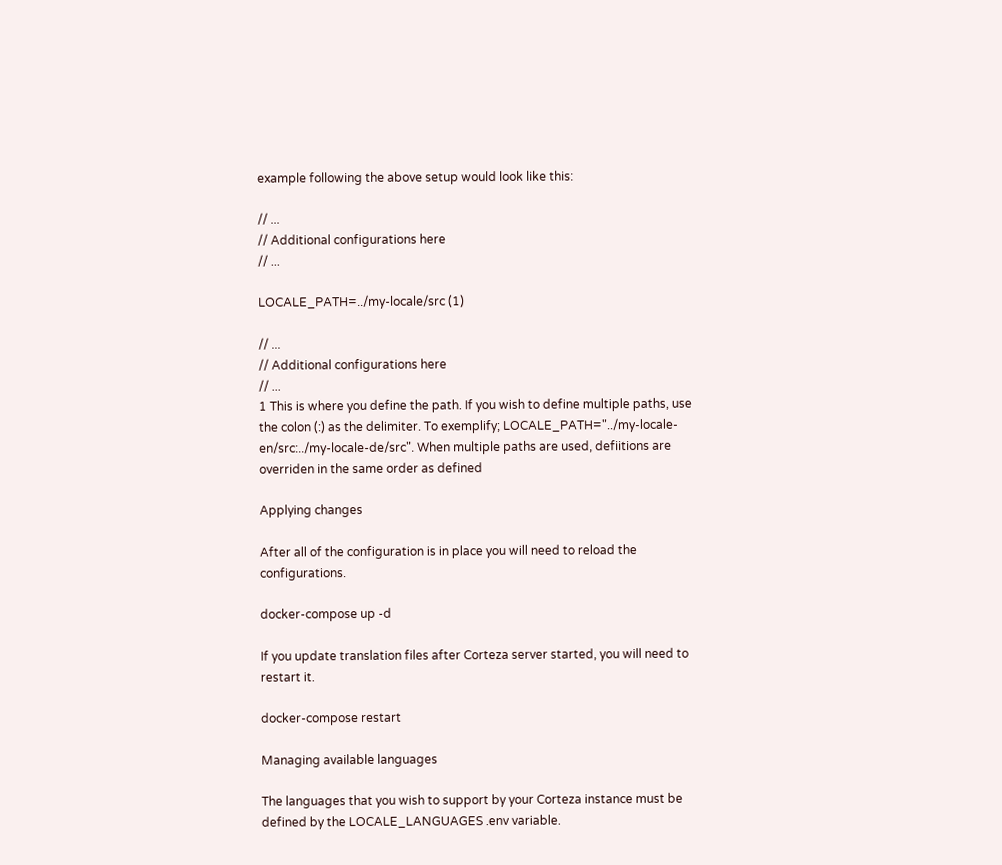example following the above setup would look like this:

// ...
// Additional configurations here
// ...

LOCALE_PATH=../my-locale/src (1)

// ...
// Additional configurations here
// ...
1 This is where you define the path. If you wish to define multiple paths, use the colon (:) as the delimiter. To exemplify; LOCALE_PATH="../my-locale-en/src:../my-locale-de/src". When multiple paths are used, defiitions are overriden in the same order as defined

Applying changes

After all of the configuration is in place you will need to reload the configurations.

docker-compose up -d

If you update translation files after Corteza server started, you will need to restart it.

docker-compose restart

Managing available languages

The languages that you wish to support by your Corteza instance must be defined by the LOCALE_LANGUAGES .env variable.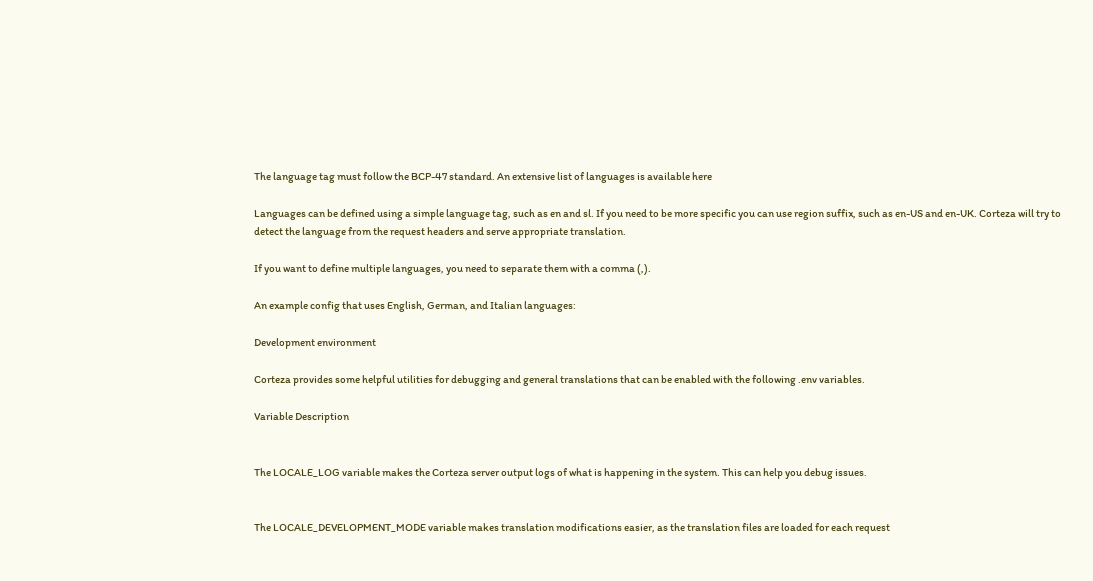The language tag must follow the BCP-47 standard. An extensive list of languages is available here

Languages can be defined using a simple language tag, such as en and sl. If you need to be more specific you can use region suffix, such as en-US and en-UK. Corteza will try to detect the language from the request headers and serve appropriate translation.

If you want to define multiple languages, you need to separate them with a comma (,).

An example config that uses English, German, and Italian languages:

Development environment

Corteza provides some helpful utilities for debugging and general translations that can be enabled with the following .env variables.

Variable Description


The LOCALE_LOG variable makes the Corteza server output logs of what is happening in the system. This can help you debug issues.


The LOCALE_DEVELOPMENT_MODE variable makes translation modifications easier, as the translation files are loaded for each request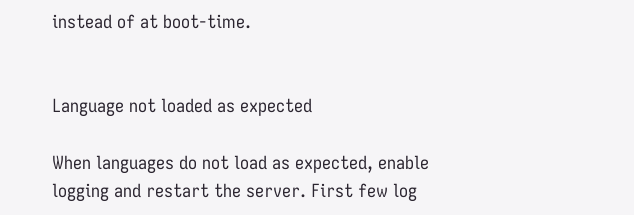instead of at boot-time.


Language not loaded as expected

When languages do not load as expected, enable logging and restart the server. First few log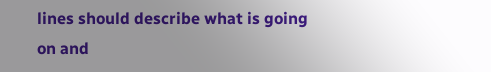lines should describe what is going on and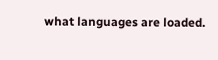what languages are loaded.